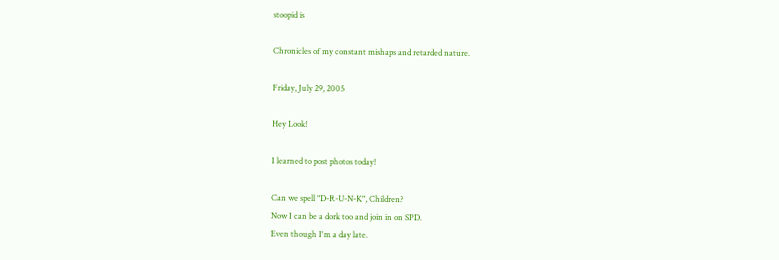stoopid is

Chronicles of my constant mishaps and retarded nature.

Friday, July 29, 2005

Hey Look!

I learned to post photos today!

Can we spell "D-R-U-N-K", Children?
Now I can be a dork too and join in on SPD.
Even though I'm a day late.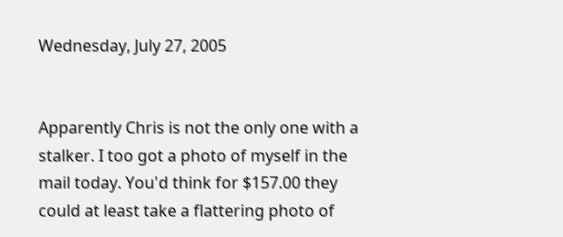Wednesday, July 27, 2005


Apparently Chris is not the only one with a stalker. I too got a photo of myself in the mail today. You'd think for $157.00 they could at least take a flattering photo of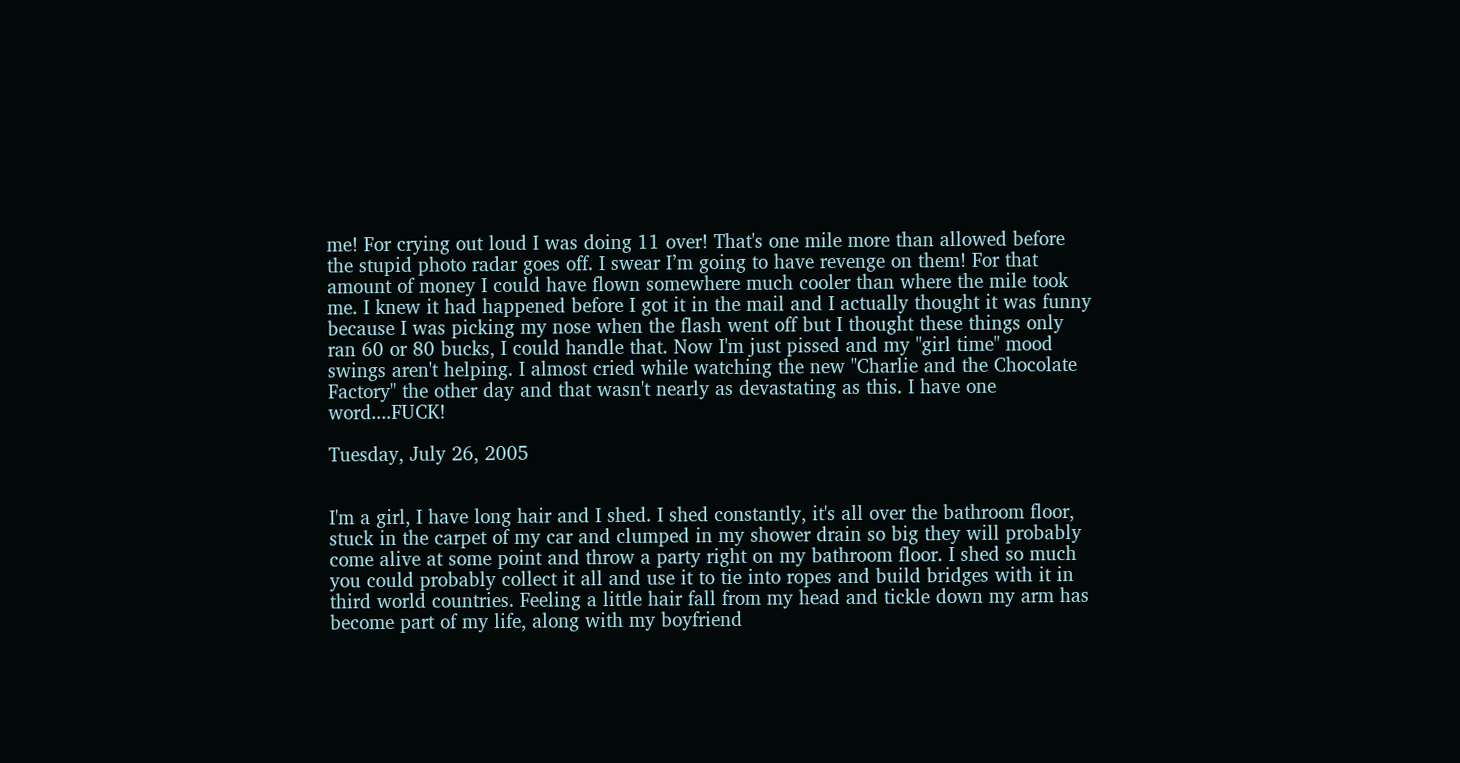me! For crying out loud I was doing 11 over! That's one mile more than allowed before the stupid photo radar goes off. I swear I’m going to have revenge on them! For that amount of money I could have flown somewhere much cooler than where the mile took me. I knew it had happened before I got it in the mail and I actually thought it was funny because I was picking my nose when the flash went off but I thought these things only ran 60 or 80 bucks, I could handle that. Now I'm just pissed and my "girl time" mood swings aren't helping. I almost cried while watching the new "Charlie and the Chocolate Factory" the other day and that wasn't nearly as devastating as this. I have one word....FUCK!

Tuesday, July 26, 2005


I'm a girl, I have long hair and I shed. I shed constantly, it's all over the bathroom floor, stuck in the carpet of my car and clumped in my shower drain so big they will probably come alive at some point and throw a party right on my bathroom floor. I shed so much you could probably collect it all and use it to tie into ropes and build bridges with it in third world countries. Feeling a little hair fall from my head and tickle down my arm has become part of my life, along with my boyfriend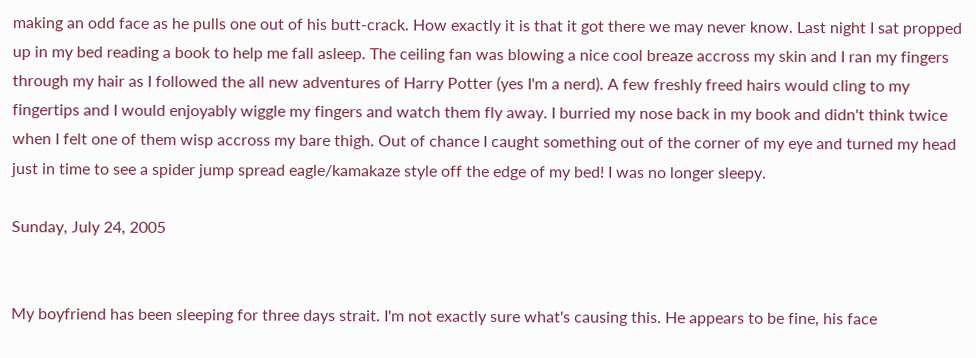making an odd face as he pulls one out of his butt-crack. How exactly it is that it got there we may never know. Last night I sat propped up in my bed reading a book to help me fall asleep. The ceiling fan was blowing a nice cool breaze accross my skin and I ran my fingers through my hair as I followed the all new adventures of Harry Potter (yes I'm a nerd). A few freshly freed hairs would cling to my fingertips and I would enjoyably wiggle my fingers and watch them fly away. I burried my nose back in my book and didn't think twice when I felt one of them wisp accross my bare thigh. Out of chance I caught something out of the corner of my eye and turned my head just in time to see a spider jump spread eagle/kamakaze style off the edge of my bed! I was no longer sleepy.

Sunday, July 24, 2005


My boyfriend has been sleeping for three days strait. I'm not exactly sure what's causing this. He appears to be fine, his face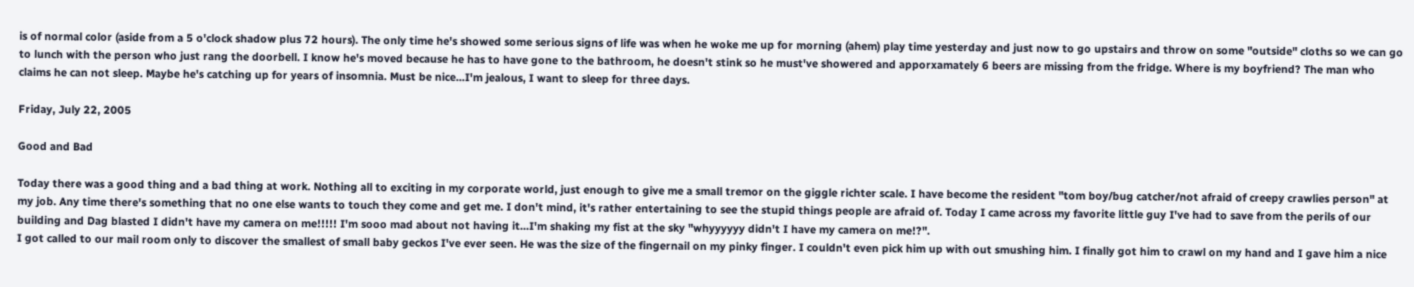is of normal color (aside from a 5 o'clock shadow plus 72 hours). The only time he's showed some serious signs of life was when he woke me up for morning (ahem) play time yesterday and just now to go upstairs and throw on some "outside" cloths so we can go to lunch with the person who just rang the doorbell. I know he's moved because he has to have gone to the bathroom, he doesn't stink so he must've showered and apporxamately 6 beers are missing from the fridge. Where is my boyfriend? The man who claims he can not sleep. Maybe he's catching up for years of insomnia. Must be nice...I'm jealous, I want to sleep for three days.

Friday, July 22, 2005

Good and Bad

Today there was a good thing and a bad thing at work. Nothing all to exciting in my corporate world, just enough to give me a small tremor on the giggle richter scale. I have become the resident "tom boy/bug catcher/not afraid of creepy crawlies person" at my job. Any time there's something that no one else wants to touch they come and get me. I don't mind, it's rather entertaining to see the stupid things people are afraid of. Today I came across my favorite little guy I've had to save from the perils of our building and Dag blasted I didn't have my camera on me!!!!! I'm sooo mad about not having it...I'm shaking my fist at the sky "whyyyyyy didn't I have my camera on me!?".
I got called to our mail room only to discover the smallest of small baby geckos I've ever seen. He was the size of the fingernail on my pinky finger. I couldn't even pick him up with out smushing him. I finally got him to crawl on my hand and I gave him a nice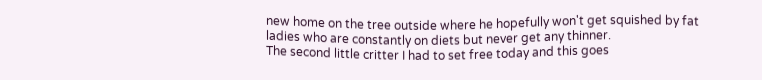new home on the tree outside where he hopefully won't get squished by fat ladies who are constantly on diets but never get any thinner.
The second little critter I had to set free today and this goes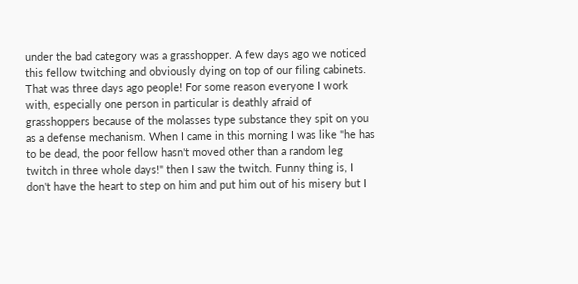under the bad category was a grasshopper. A few days ago we noticed this fellow twitching and obviously dying on top of our filing cabinets. That was three days ago people! For some reason everyone I work with, especially one person in particular is deathly afraid of grasshoppers because of the molasses type substance they spit on you as a defense mechanism. When I came in this morning I was like "he has to be dead, the poor fellow hasn't moved other than a random leg twitch in three whole days!" then I saw the twitch. Funny thing is, I don't have the heart to step on him and put him out of his misery but I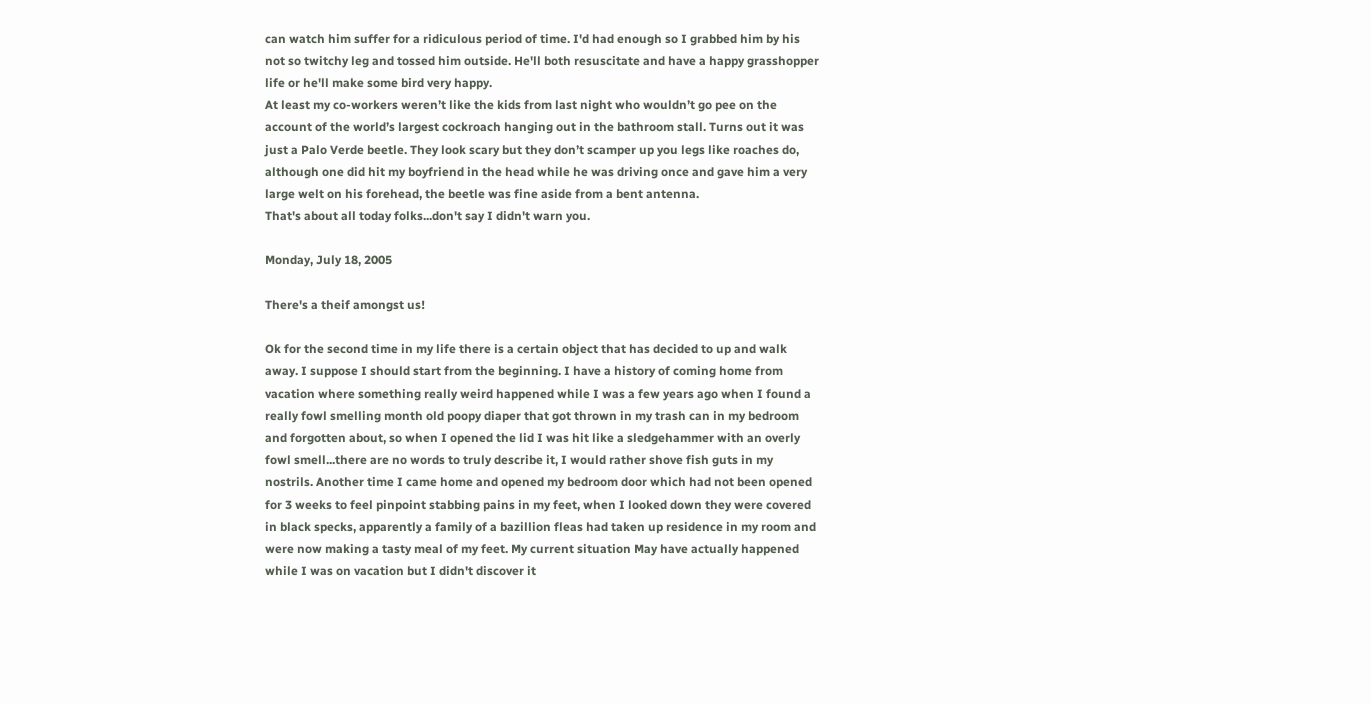can watch him suffer for a ridiculous period of time. I'd had enough so I grabbed him by his not so twitchy leg and tossed him outside. He'll both resuscitate and have a happy grasshopper life or he'll make some bird very happy.
At least my co-workers weren’t like the kids from last night who wouldn’t go pee on the account of the world’s largest cockroach hanging out in the bathroom stall. Turns out it was just a Palo Verde beetle. They look scary but they don’t scamper up you legs like roaches do, although one did hit my boyfriend in the head while he was driving once and gave him a very large welt on his forehead, the beetle was fine aside from a bent antenna.
That's about all today folks...don't say I didn't warn you.

Monday, July 18, 2005

There's a theif amongst us!

Ok for the second time in my life there is a certain object that has decided to up and walk away. I suppose I should start from the beginning. I have a history of coming home from vacation where something really weird happened while I was a few years ago when I found a really fowl smelling month old poopy diaper that got thrown in my trash can in my bedroom and forgotten about, so when I opened the lid I was hit like a sledgehammer with an overly fowl smell...there are no words to truly describe it, I would rather shove fish guts in my nostrils. Another time I came home and opened my bedroom door which had not been opened for 3 weeks to feel pinpoint stabbing pains in my feet, when I looked down they were covered in black specks, apparently a family of a bazillion fleas had taken up residence in my room and were now making a tasty meal of my feet. My current situation May have actually happened while I was on vacation but I didn't discover it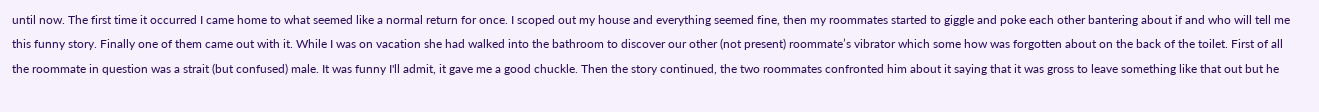until now. The first time it occurred I came home to what seemed like a normal return for once. I scoped out my house and everything seemed fine, then my roommates started to giggle and poke each other bantering about if and who will tell me this funny story. Finally one of them came out with it. While I was on vacation she had walked into the bathroom to discover our other (not present) roommate’s vibrator which some how was forgotten about on the back of the toilet. First of all the roommate in question was a strait (but confused) male. It was funny I'll admit, it gave me a good chuckle. Then the story continued, the two roommates confronted him about it saying that it was gross to leave something like that out but he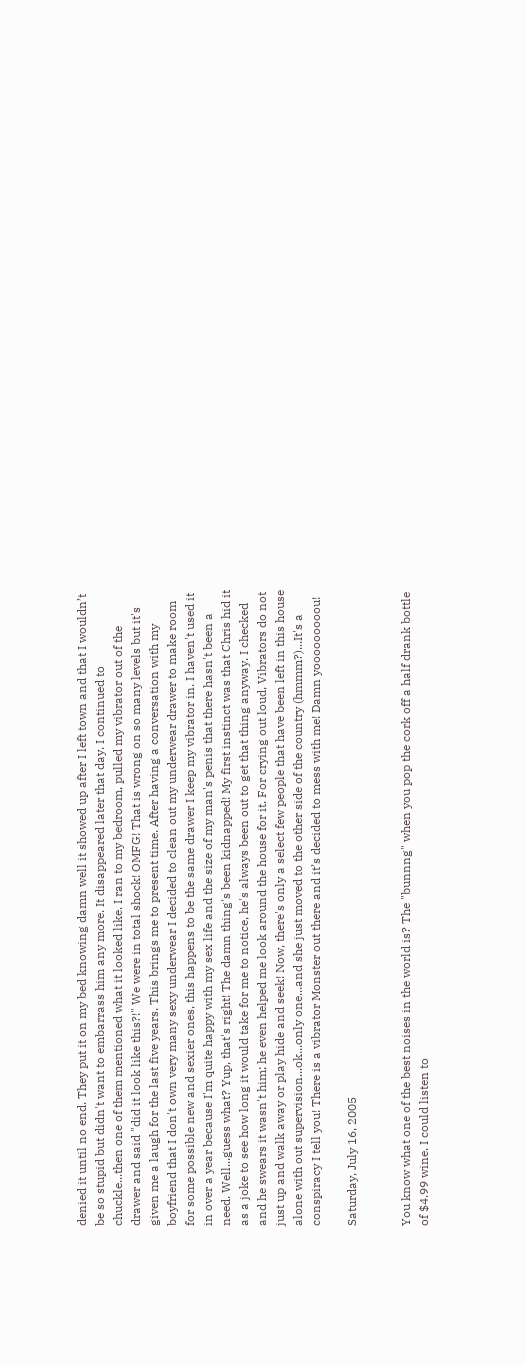denied it until no end. They put it on my bed knowing damn well it showed up after I left town and that I wouldn’t be so stupid but didn't want to embarrass him any more. It disappeared later that day. I continued to chuckle...then one of them mentioned what it looked like. I ran to my bedroom, pulled my vibrator out of the drawer and said "did it look like this?!" We were in total shock! OMFG! That is wrong on so many levels but it's given me a laugh for the last five years. This brings me to present time. After having a conversation with my boyfriend that I don't own very many sexy underwear I decided to clean out my underwear drawer to make room for some possible new and sexier ones, this happens to be the same drawer I keep my vibrator in. I haven't used it in over a year because I'm quite happy with my sex life and the size of my man's penis that there hasn't been a need. Well...guess what? Yup, that's right! The damn thing's been kidnapped! My first instinct was that Chris hid it as a joke to see how long it would take for me to notice, he's always been out to get that thing anyway. I checked and he swears it wasn't him; he even helped me look around the house for it. For crying out loud, Vibrators do not just up and walk away or play hide and seek! Now, there's only a select few people that have been left in this house alone with out supervision...ok...only one...and she just moved to the other side of the country (hmmm?)...It's a conspiracy I tell you! There is a vibrator Monster out there and it’s decided to mess with me! Damn yooooooooou!

Saturday, July 16, 2005


You know what one of the best noises in the world is? The "bunnng" when you pop the cork off a half drank bottle of $4.99 wine. I could listen to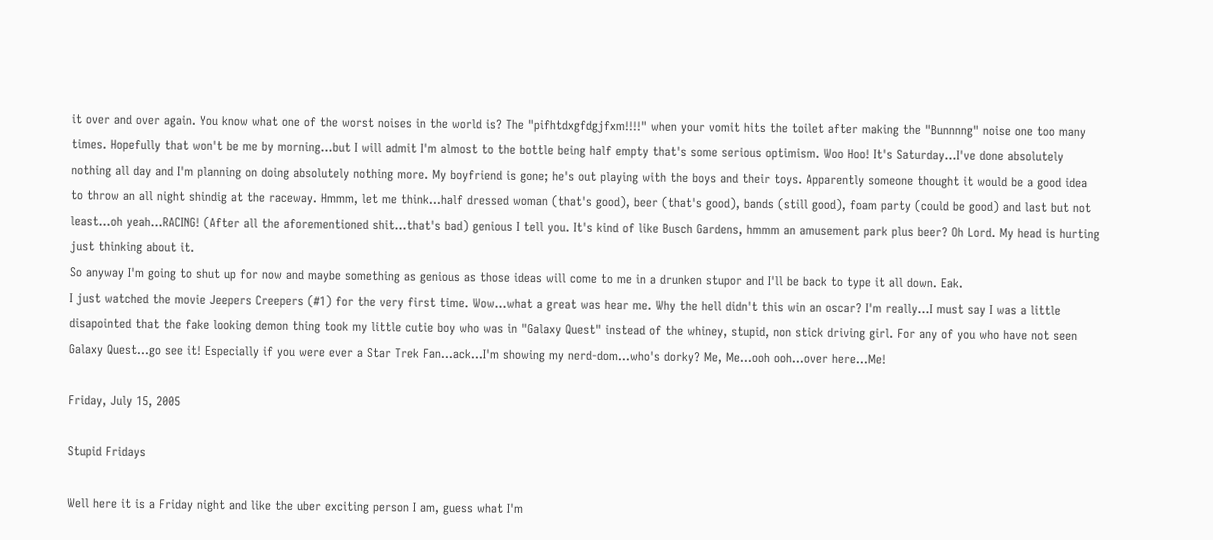it over and over again. You know what one of the worst noises in the world is? The "pifhtdxgfdgjfxm!!!!" when your vomit hits the toilet after making the "Bunnnng" noise one too many times. Hopefully that won't be me by morning...but I will admit I'm almost to the bottle being half empty that's some serious optimism. Woo Hoo! It's Saturday...I've done absolutely nothing all day and I'm planning on doing absolutely nothing more. My boyfriend is gone; he's out playing with the boys and their toys. Apparently someone thought it would be a good idea to throw an all night shindig at the raceway. Hmmm, let me think...half dressed woman (that's good), beer (that's good), bands (still good), foam party (could be good) and last but not least...oh yeah...RACING! (After all the aforementioned shit...that's bad) genious I tell you. It's kind of like Busch Gardens, hmmm an amusement park plus beer? Oh Lord. My head is hurting just thinking about it.
So anyway I'm going to shut up for now and maybe something as genious as those ideas will come to me in a drunken stupor and I'll be back to type it all down. Eak.
I just watched the movie Jeepers Creepers (#1) for the very first time. Wow...what a great was hear me. Why the hell didn't this win an oscar? I'm really...I must say I was a little disapointed that the fake looking demon thing took my little cutie boy who was in "Galaxy Quest" instead of the whiney, stupid, non stick driving girl. For any of you who have not seen Galaxy Quest...go see it! Especially if you were ever a Star Trek Fan...ack...I'm showing my nerd-dom...who's dorky? Me, Me...ooh ooh...over here...Me!

Friday, July 15, 2005

Stupid Fridays

Well here it is a Friday night and like the uber exciting person I am, guess what I'm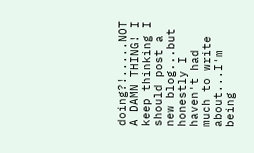doing?!.....NOT A DAMN THING! I keep thinking I should post a new blog...but honestly I haven't had much to write about...I'm being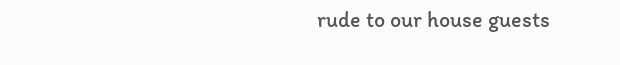rude to our house guests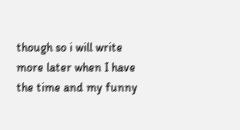though so i will write more later when I have the time and my funny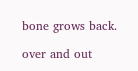bone grows back.

over and out